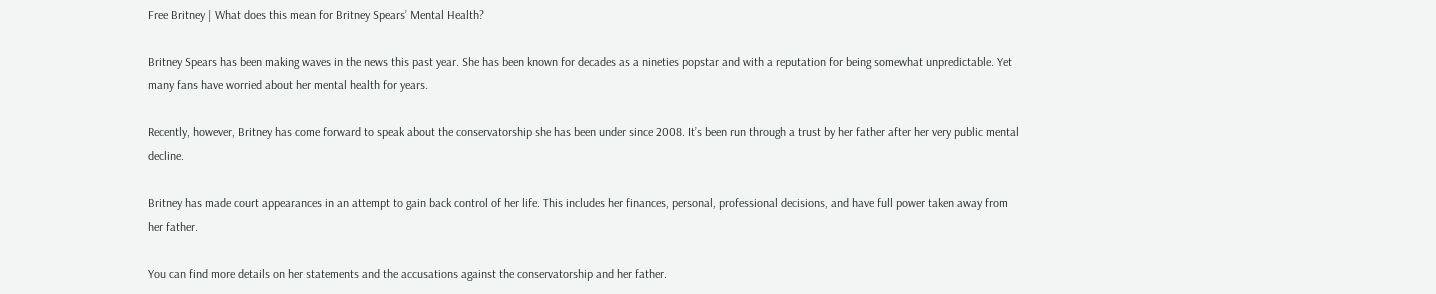Free Britney | What does this mean for Britney Spears’ Mental Health?

Britney Spears has been making waves in the news this past year. She has been known for decades as a nineties popstar and with a reputation for being somewhat unpredictable. Yet many fans have worried about her mental health for years.

Recently, however, Britney has come forward to speak about the conservatorship she has been under since 2008. It’s been run through a trust by her father after her very public mental decline.

Britney has made court appearances in an attempt to gain back control of her life. This includes her finances, personal, professional decisions, and have full power taken away from her father.

You can find more details on her statements and the accusations against the conservatorship and her father.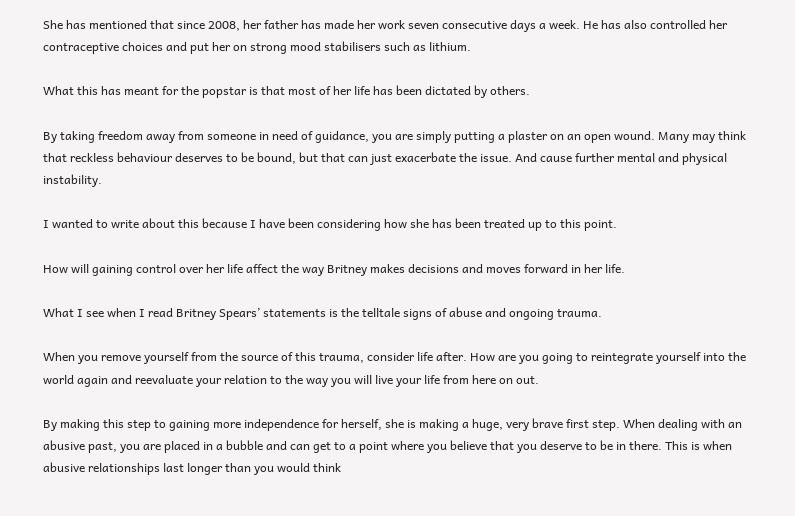She has mentioned that since 2008, her father has made her work seven consecutive days a week. He has also controlled her contraceptive choices and put her on strong mood stabilisers such as lithium.

What this has meant for the popstar is that most of her life has been dictated by others.

By taking freedom away from someone in need of guidance, you are simply putting a plaster on an open wound. Many may think that reckless behaviour deserves to be bound, but that can just exacerbate the issue. And cause further mental and physical instability.

I wanted to write about this because I have been considering how she has been treated up to this point.

How will gaining control over her life affect the way Britney makes decisions and moves forward in her life.

What I see when I read Britney Spears’ statements is the telltale signs of abuse and ongoing trauma.

When you remove yourself from the source of this trauma, consider life after. How are you going to reintegrate yourself into the world again and reevaluate your relation to the way you will live your life from here on out.

By making this step to gaining more independence for herself, she is making a huge, very brave first step. When dealing with an abusive past, you are placed in a bubble and can get to a point where you believe that you deserve to be in there. This is when abusive relationships last longer than you would think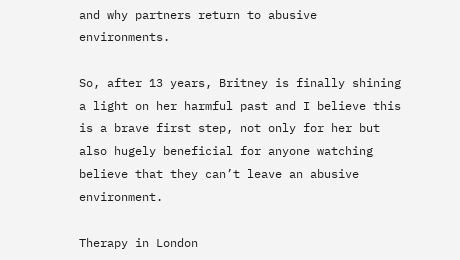and why partners return to abusive environments.

So, after 13 years, Britney is finally shining a light on her harmful past and I believe this is a brave first step, not only for her but also hugely beneficial for anyone watching believe that they can’t leave an abusive environment.

Therapy in London